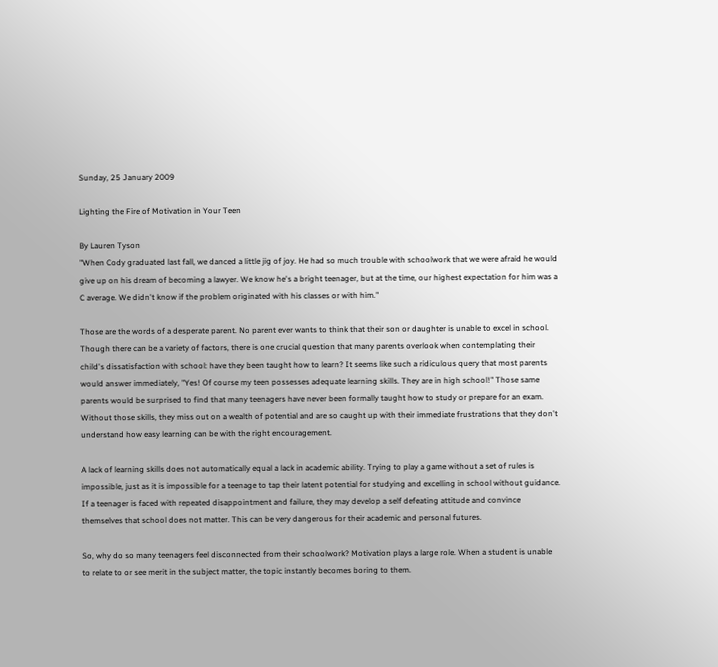Sunday, 25 January 2009

Lighting the Fire of Motivation in Your Teen

By Lauren Tyson
"When Cody graduated last fall, we danced a little jig of joy. He had so much trouble with schoolwork that we were afraid he would give up on his dream of becoming a lawyer. We know he's a bright teenager, but at the time, our highest expectation for him was a C average. We didn't know if the problem originated with his classes or with him."

Those are the words of a desperate parent. No parent ever wants to think that their son or daughter is unable to excel in school. Though there can be a variety of factors, there is one crucial question that many parents overlook when contemplating their child's dissatisfaction with school: have they been taught how to learn? It seems like such a ridiculous query that most parents would answer immediately, "Yes! Of course my teen possesses adequate learning skills. They are in high school!" Those same parents would be surprised to find that many teenagers have never been formally taught how to study or prepare for an exam. Without those skills, they miss out on a wealth of potential and are so caught up with their immediate frustrations that they don't understand how easy learning can be with the right encouragement.

A lack of learning skills does not automatically equal a lack in academic ability. Trying to play a game without a set of rules is impossible, just as it is impossible for a teenage to tap their latent potential for studying and excelling in school without guidance. If a teenager is faced with repeated disappointment and failure, they may develop a self defeating attitude and convince themselves that school does not matter. This can be very dangerous for their academic and personal futures.

So, why do so many teenagers feel disconnected from their schoolwork? Motivation plays a large role. When a student is unable to relate to or see merit in the subject matter, the topic instantly becomes boring to them.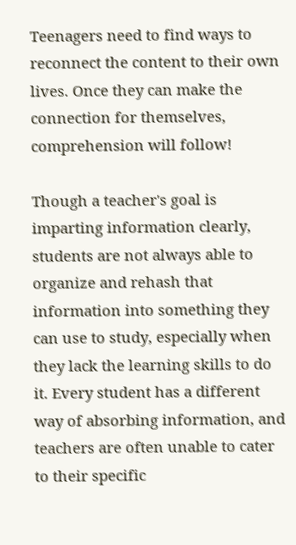Teenagers need to find ways to reconnect the content to their own lives. Once they can make the connection for themselves, comprehension will follow!

Though a teacher's goal is imparting information clearly, students are not always able to organize and rehash that information into something they can use to study, especially when they lack the learning skills to do it. Every student has a different way of absorbing information, and teachers are often unable to cater to their specific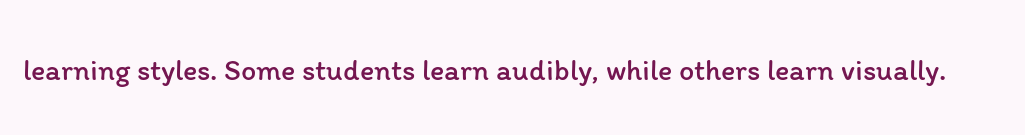learning styles. Some students learn audibly, while others learn visually.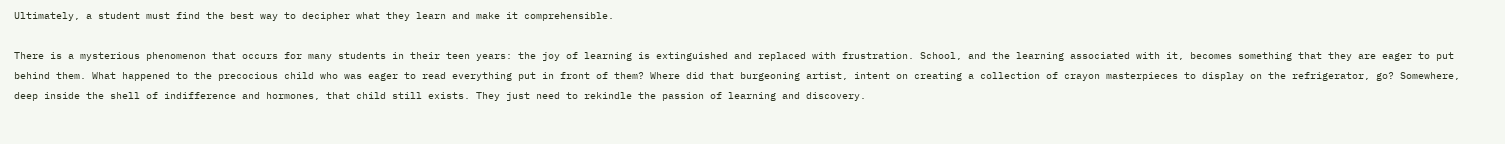Ultimately, a student must find the best way to decipher what they learn and make it comprehensible.

There is a mysterious phenomenon that occurs for many students in their teen years: the joy of learning is extinguished and replaced with frustration. School, and the learning associated with it, becomes something that they are eager to put behind them. What happened to the precocious child who was eager to read everything put in front of them? Where did that burgeoning artist, intent on creating a collection of crayon masterpieces to display on the refrigerator, go? Somewhere, deep inside the shell of indifference and hormones, that child still exists. They just need to rekindle the passion of learning and discovery.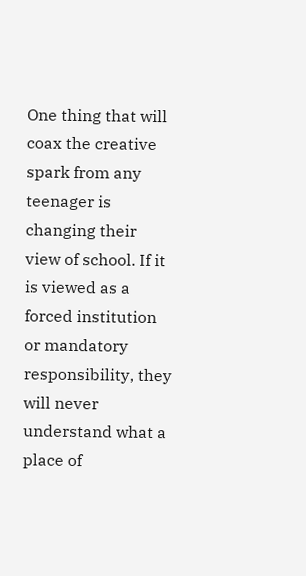One thing that will coax the creative spark from any teenager is changing their view of school. If it is viewed as a forced institution or mandatory responsibility, they will never understand what a place of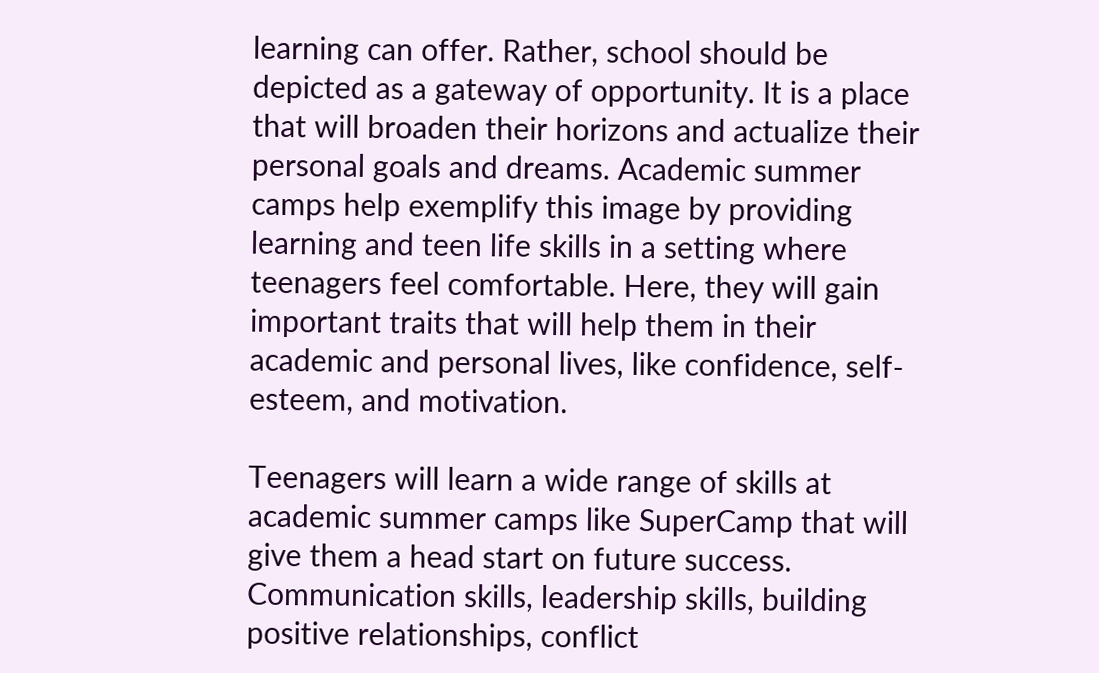learning can offer. Rather, school should be depicted as a gateway of opportunity. It is a place that will broaden their horizons and actualize their personal goals and dreams. Academic summer camps help exemplify this image by providing learning and teen life skills in a setting where teenagers feel comfortable. Here, they will gain important traits that will help them in their academic and personal lives, like confidence, self-esteem, and motivation.

Teenagers will learn a wide range of skills at academic summer camps like SuperCamp that will give them a head start on future success. Communication skills, leadership skills, building positive relationships, conflict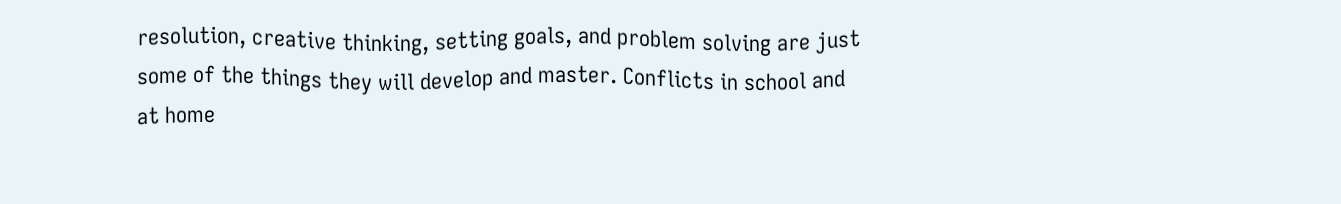resolution, creative thinking, setting goals, and problem solving are just some of the things they will develop and master. Conflicts in school and at home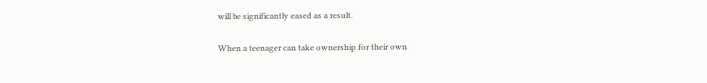will be significantly eased as a result.

When a teenager can take ownership for their own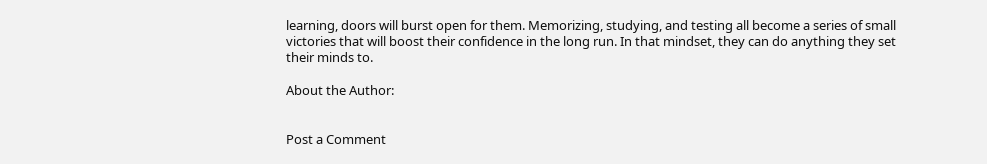learning, doors will burst open for them. Memorizing, studying, and testing all become a series of small victories that will boost their confidence in the long run. In that mindset, they can do anything they set their minds to.

About the Author:


Post a Comment